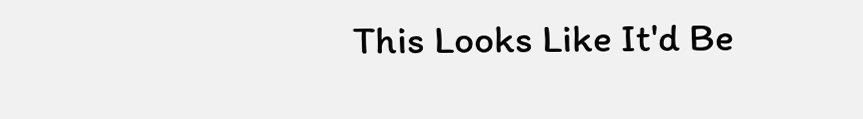This Looks Like It'd Be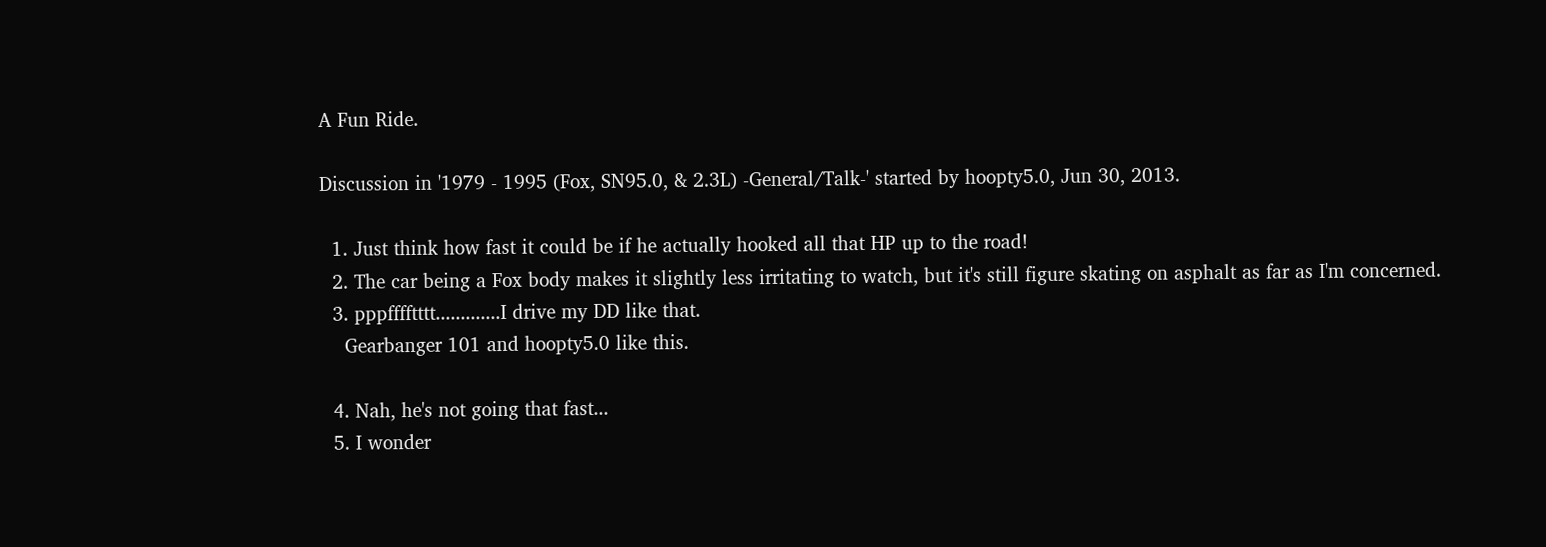A Fun Ride.

Discussion in '1979 - 1995 (Fox, SN95.0, & 2.3L) -General/Talk-' started by hoopty5.0, Jun 30, 2013.

  1. Just think how fast it could be if he actually hooked all that HP up to the road!
  2. The car being a Fox body makes it slightly less irritating to watch, but it's still figure skating on asphalt as far as I'm concerned.
  3. pppfffftttt.............I drive my DD like that.
    Gearbanger 101 and hoopty5.0 like this.

  4. Nah, he's not going that fast...
  5. I wonder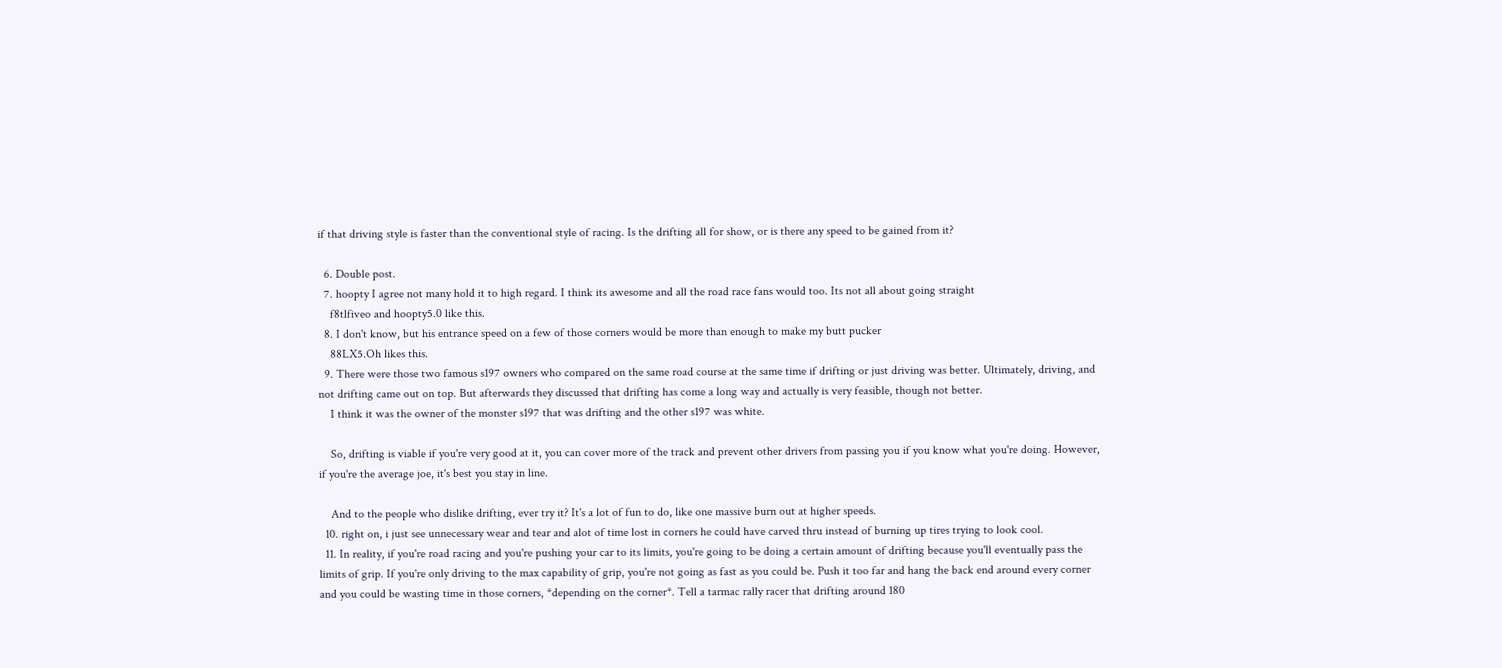if that driving style is faster than the conventional style of racing. Is the drifting all for show, or is there any speed to be gained from it?

  6. Double post.
  7. hoopty I agree not many hold it to high regard. I think its awesome and all the road race fans would too. Its not all about going straight
    f8tlfiveo and hoopty5.0 like this.
  8. I don't know, but his entrance speed on a few of those corners would be more than enough to make my butt pucker
    88LX5.Oh likes this.
  9. There were those two famous s197 owners who compared on the same road course at the same time if drifting or just driving was better. Ultimately, driving, and not drifting came out on top. But afterwards they discussed that drifting has come a long way and actually is very feasible, though not better.
    I think it was the owner of the monster s197 that was drifting and the other s197 was white.

    So, drifting is viable if you're very good at it, you can cover more of the track and prevent other drivers from passing you if you know what you're doing. However, if you're the average joe, it's best you stay in line.

    And to the people who dislike drifting, ever try it? It's a lot of fun to do, like one massive burn out at higher speeds.
  10. right on, i just see unnecessary wear and tear and alot of time lost in corners he could have carved thru instead of burning up tires trying to look cool.
  11. In reality, if you're road racing and you're pushing your car to its limits, you're going to be doing a certain amount of drifting because you'll eventually pass the limits of grip. If you're only driving to the max capability of grip, you're not going as fast as you could be. Push it too far and hang the back end around every corner and you could be wasting time in those corners, *depending on the corner*. Tell a tarmac rally racer that drifting around 180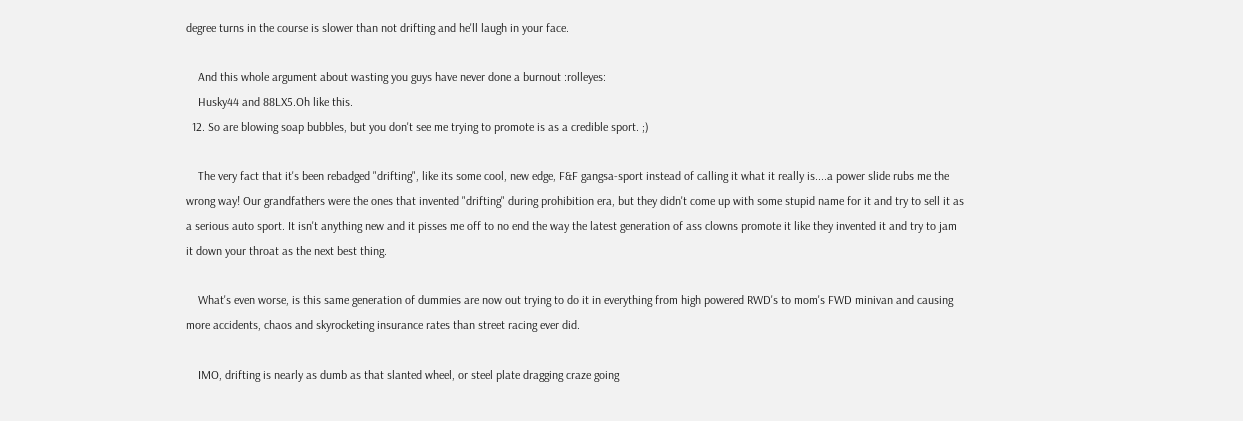degree turns in the course is slower than not drifting and he'll laugh in your face.

    And this whole argument about wasting you guys have never done a burnout :rolleyes:
    Husky44 and 88LX5.Oh like this.
  12. So are blowing soap bubbles, but you don't see me trying to promote is as a credible sport. ;)

    The very fact that it's been rebadged "drifting", like its some cool, new edge, F&F gangsa-sport instead of calling it what it really is....a power slide rubs me the wrong way! Our grandfathers were the ones that invented "drifting" during prohibition era, but they didn't come up with some stupid name for it and try to sell it as a serious auto sport. It isn't anything new and it pisses me off to no end the way the latest generation of ass clowns promote it like they invented it and try to jam it down your throat as the next best thing.

    What's even worse, is this same generation of dummies are now out trying to do it in everything from high powered RWD's to mom's FWD minivan and causing more accidents, chaos and skyrocketing insurance rates than street racing ever did.

    IMO, drifting is nearly as dumb as that slanted wheel, or steel plate dragging craze going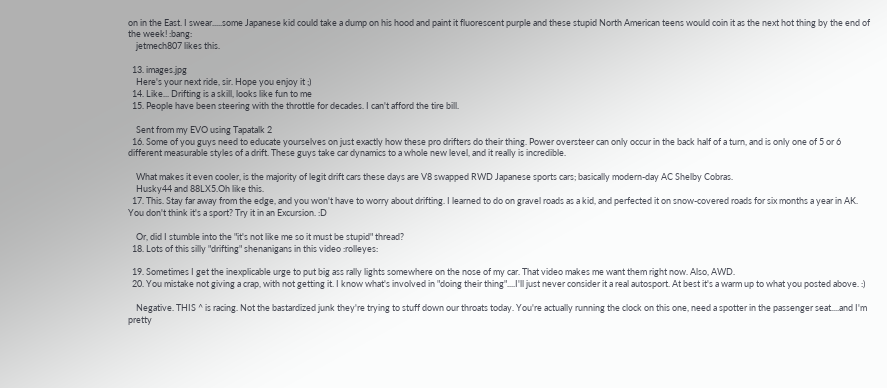on in the East. I swear.....some Japanese kid could take a dump on his hood and paint it fluorescent purple and these stupid North American teens would coin it as the next hot thing by the end of the week! :bang:
    jetmech807 likes this.

  13. images.jpg
    Here's your next ride, sir. Hope you enjoy it ;)
  14. Like... Drifting is a skill, looks like fun to me
  15. People have been steering with the throttle for decades. I can't afford the tire bill.

    Sent from my EVO using Tapatalk 2
  16. Some of you guys need to educate yourselves on just exactly how these pro drifters do their thing. Power oversteer can only occur in the back half of a turn, and is only one of 5 or 6 different measurable styles of a drift. These guys take car dynamics to a whole new level, and it really is incredible.

    What makes it even cooler, is the majority of legit drift cars these days are V8 swapped RWD Japanese sports cars; basically modern-day AC Shelby Cobras.
    Husky44 and 88LX5.Oh like this.
  17. This. Stay far away from the edge, and you won't have to worry about drifting. I learned to do on gravel roads as a kid, and perfected it on snow-covered roads for six months a year in AK. You don't think it's a sport? Try it in an Excursion. :D

    Or, did I stumble into the "it's not like me so it must be stupid" thread?
  18. Lots of this silly "drifting" shenanigans in this video :rolleyes:

  19. Sometimes I get the inexplicable urge to put big ass rally lights somewhere on the nose of my car. That video makes me want them right now. Also, AWD.
  20. You mistake not giving a crap, with not getting it. I know what's involved in "doing their thing"....I'll just never consider it a real autosport. At best it's a warm up to what you posted above. :)

    Negative. THIS ^ is racing. Not the bastardized junk they're trying to stuff down our throats today. You're actually running the clock on this one, need a spotter in the passenger seat....and I'm pretty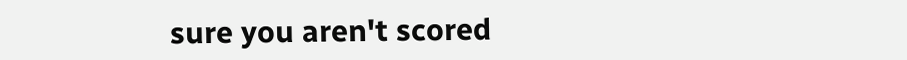sure you aren't scored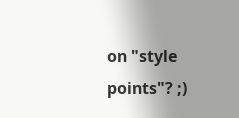on "style points"? ;)